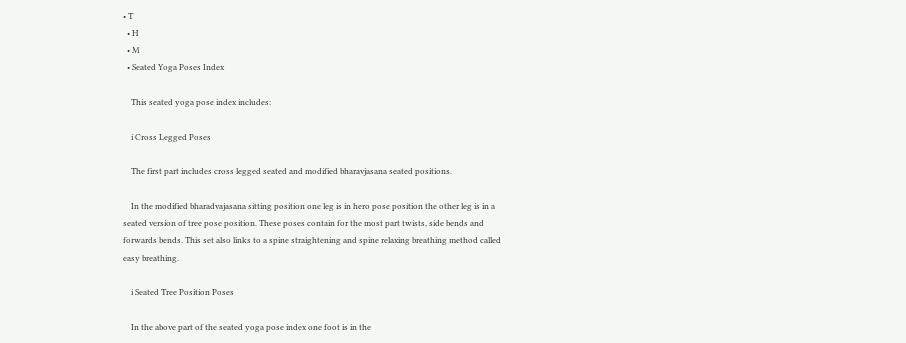• T
  • H
  • M
  • Seated Yoga Poses Index

    This seated yoga pose index includes:

    i Cross Legged Poses

    The first part includes cross legged seated and modified bharavjasana seated positions.

    In the modified bharadvajasana sitting position one leg is in hero pose position the other leg is in a seated version of tree pose position. These poses contain for the most part twists, side bends and forwards bends. This set also links to a spine straightening and spine relaxing breathing method called easy breathing.

    i Seated Tree Position Poses

    In the above part of the seated yoga pose index one foot is in the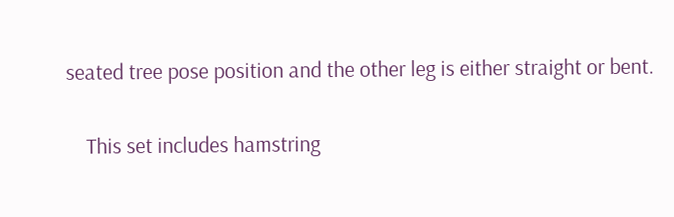seated tree pose position and the other leg is either straight or bent.

    This set includes hamstring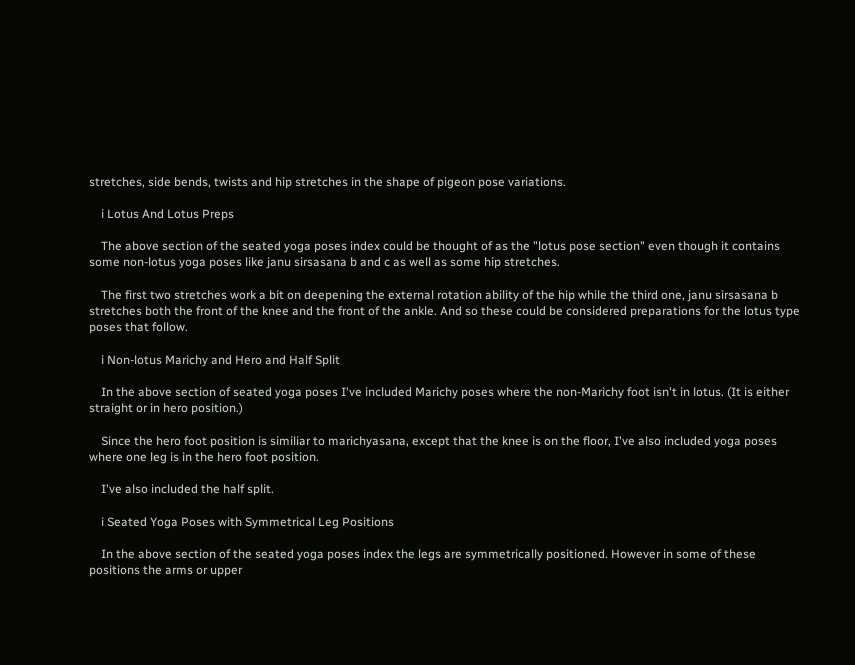stretches, side bends, twists and hip stretches in the shape of pigeon pose variations.

    i Lotus And Lotus Preps

    The above section of the seated yoga poses index could be thought of as the "lotus pose section" even though it contains some non-lotus yoga poses like janu sirsasana b and c as well as some hip stretches.

    The first two stretches work a bit on deepening the external rotation ability of the hip while the third one, janu sirsasana b stretches both the front of the knee and the front of the ankle. And so these could be considered preparations for the lotus type poses that follow.

    i Non-lotus Marichy and Hero and Half Split

    In the above section of seated yoga poses I've included Marichy poses where the non-Marichy foot isn't in lotus. (It is either straight or in hero position.)

    Since the hero foot position is similiar to marichyasana, except that the knee is on the floor, I've also included yoga poses where one leg is in the hero foot position.

    I've also included the half split.

    i Seated Yoga Poses with Symmetrical Leg Positions

    In the above section of the seated yoga poses index the legs are symmetrically positioned. However in some of these positions the arms or upper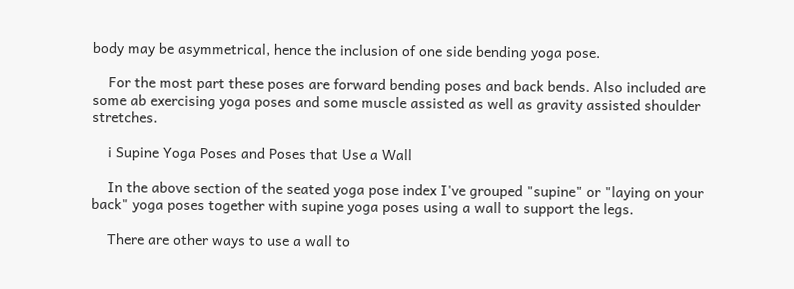body may be asymmetrical, hence the inclusion of one side bending yoga pose.

    For the most part these poses are forward bending poses and back bends. Also included are some ab exercising yoga poses and some muscle assisted as well as gravity assisted shoulder stretches.

    i Supine Yoga Poses and Poses that Use a Wall

    In the above section of the seated yoga pose index I've grouped "supine" or "laying on your back" yoga poses together with supine yoga poses using a wall to support the legs.

    There are other ways to use a wall to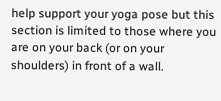help support your yoga pose but this section is limited to those where you are on your back (or on your shoulders) in front of a wall.